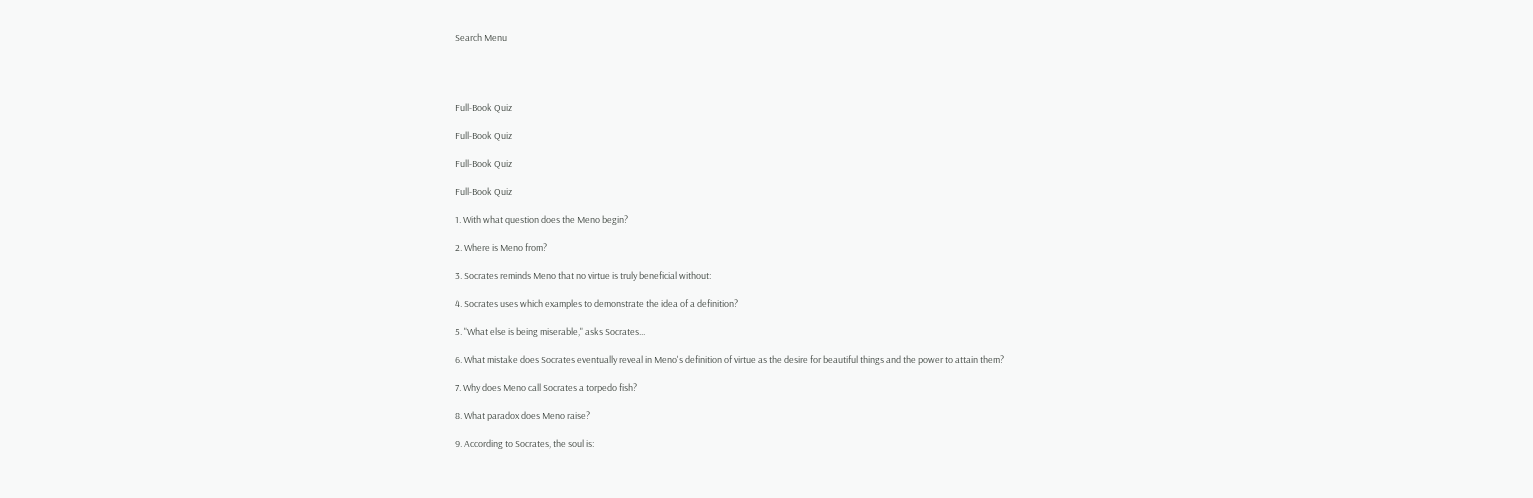Search Menu




Full-Book Quiz

Full-Book Quiz

Full-Book Quiz

Full-Book Quiz

1. With what question does the Meno begin?

2. Where is Meno from?

3. Socrates reminds Meno that no virtue is truly beneficial without:

4. Socrates uses which examples to demonstrate the idea of a definition?

5. "What else is being miserable," asks Socrates...

6. What mistake does Socrates eventually reveal in Meno's definition of virtue as the desire for beautiful things and the power to attain them?

7. Why does Meno call Socrates a torpedo fish?

8. What paradox does Meno raise?

9. According to Socrates, the soul is: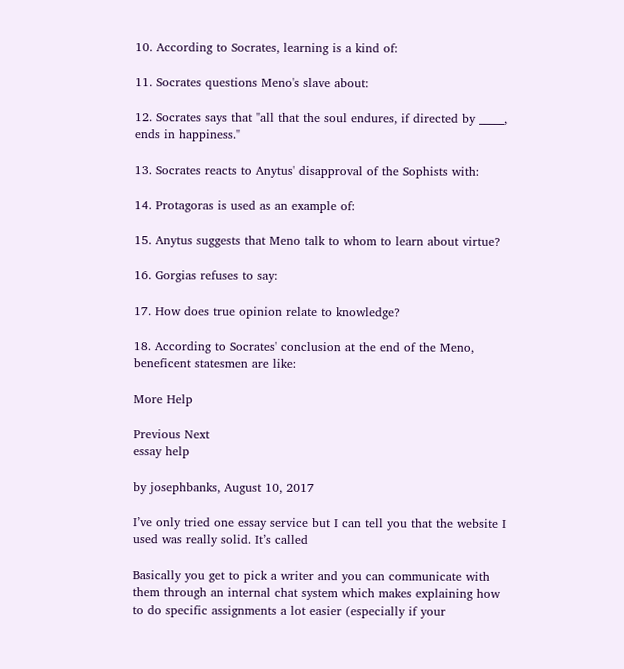10. According to Socrates, learning is a kind of:

11. Socrates questions Meno's slave about:

12. Socrates says that "all that the soul endures, if directed by _____, ends in happiness."

13. Socrates reacts to Anytus' disapproval of the Sophists with:

14. Protagoras is used as an example of:

15. Anytus suggests that Meno talk to whom to learn about virtue?

16. Gorgias refuses to say:

17. How does true opinion relate to knowledge?

18. According to Socrates' conclusion at the end of the Meno, beneficent statesmen are like:

More Help

Previous Next
essay help

by josephbanks, August 10, 2017

I’ve only tried one essay service but I can tell you that the website I used was really solid. It’s called

Basically you get to pick a writer and you can communicate with them through an internal chat system which makes explaining how to do specific assignments a lot easier (especially if your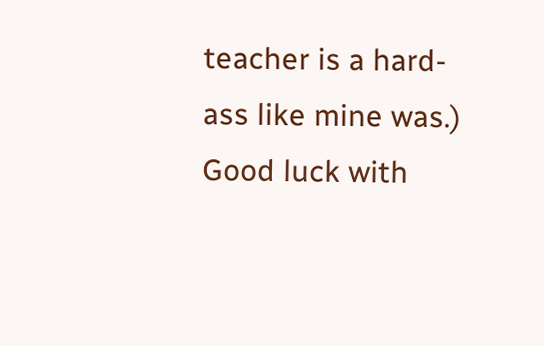teacher is a hard-ass like mine was.) Good luck with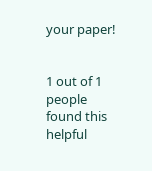your paper!


1 out of 1 people found this helpful